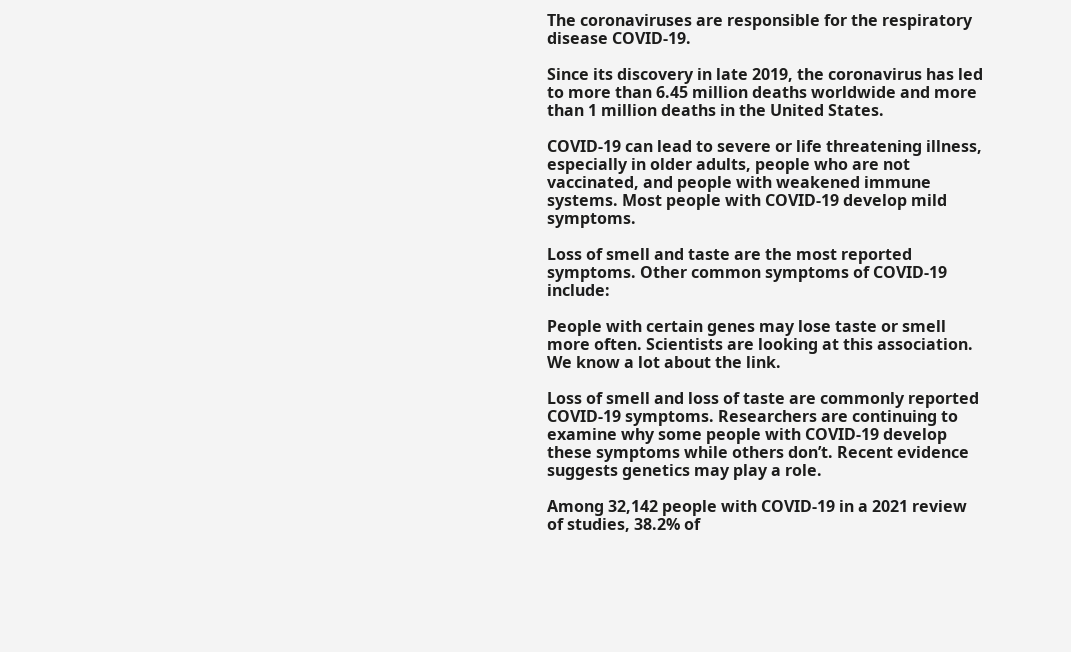The coronaviruses are responsible for the respiratory disease COVID-19.

Since its discovery in late 2019, the coronavirus has led to more than 6.45 million deaths worldwide and more than 1 million deaths in the United States.

COVID-19 can lead to severe or life threatening illness, especially in older adults, people who are not vaccinated, and people with weakened immune systems. Most people with COVID-19 develop mild symptoms.

Loss of smell and taste are the most reported symptoms. Other common symptoms of COVID-19 include:

People with certain genes may lose taste or smell more often. Scientists are looking at this association. We know a lot about the link.

Loss of smell and loss of taste are commonly reported COVID-19 symptoms. Researchers are continuing to examine why some people with COVID-19 develop these symptoms while others don’t. Recent evidence suggests genetics may play a role.

Among 32,142 people with COVID-19 in a 2021 review of studies, 38.2% of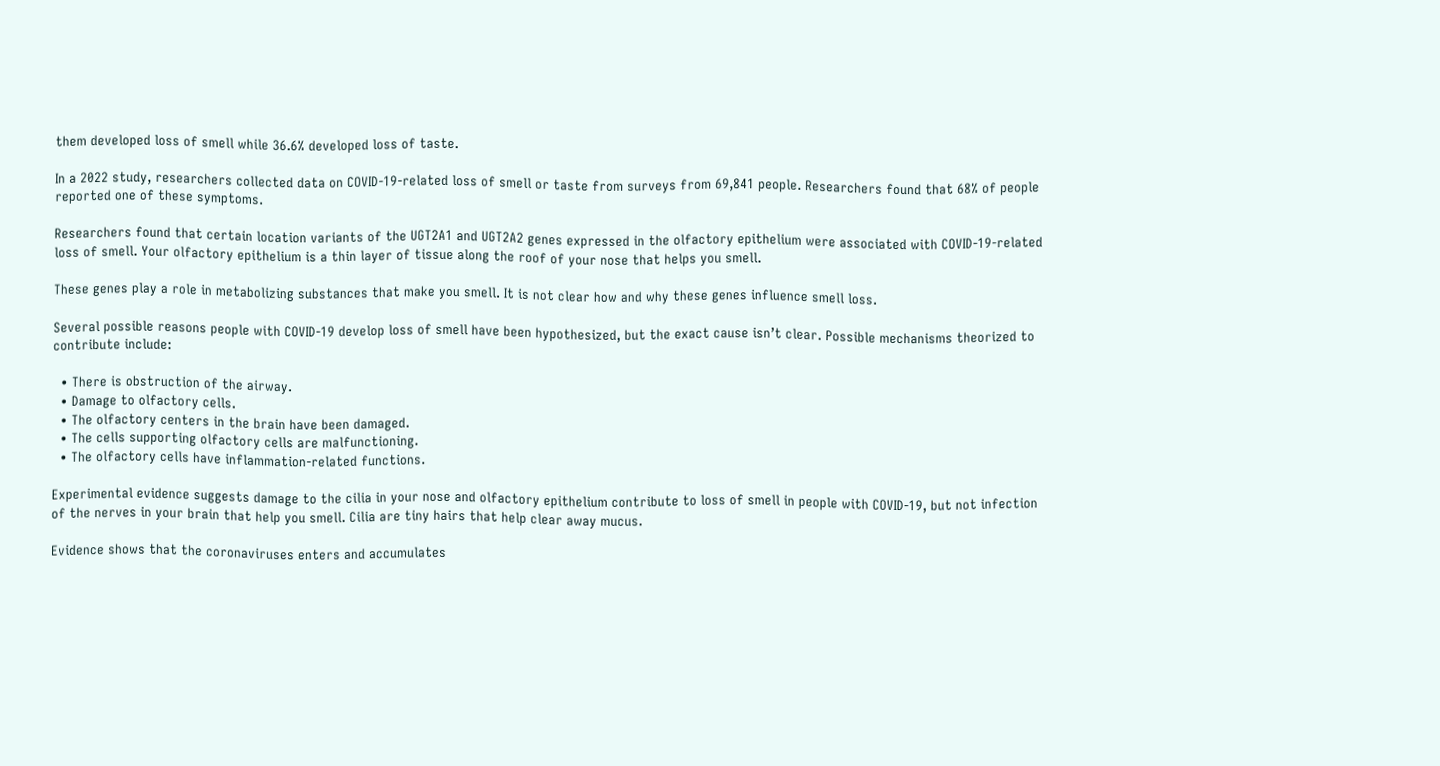them developed loss of smell while 36.6% developed loss of taste.

In a 2022 study, researchers collected data on COVID-19-related loss of smell or taste from surveys from 69,841 people. Researchers found that 68% of people reported one of these symptoms.

Researchers found that certain location variants of the UGT2A1 and UGT2A2 genes expressed in the olfactory epithelium were associated with COVID-19-related loss of smell. Your olfactory epithelium is a thin layer of tissue along the roof of your nose that helps you smell.

These genes play a role in metabolizing substances that make you smell. It is not clear how and why these genes influence smell loss.

Several possible reasons people with COVID-19 develop loss of smell have been hypothesized, but the exact cause isn’t clear. Possible mechanisms theorized to contribute include:

  • There is obstruction of the airway.
  • Damage to olfactory cells.
  • The olfactory centers in the brain have been damaged.
  • The cells supporting olfactory cells are malfunctioning.
  • The olfactory cells have inflammation-related functions.

Experimental evidence suggests damage to the cilia in your nose and olfactory epithelium contribute to loss of smell in people with COVID-19, but not infection of the nerves in your brain that help you smell. Cilia are tiny hairs that help clear away mucus.

Evidence shows that the coronaviruses enters and accumulates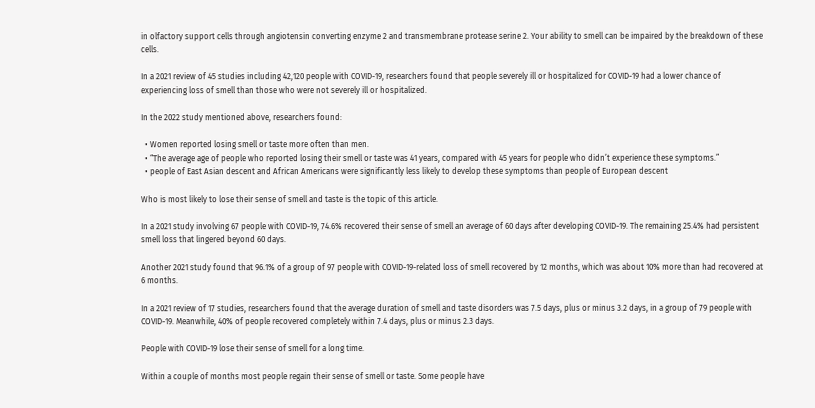in olfactory support cells through angiotensin converting enzyme 2 and transmembrane protease serine 2. Your ability to smell can be impaired by the breakdown of these cells.

In a 2021 review of 45 studies including 42,120 people with COVID-19, researchers found that people severely ill or hospitalized for COVID-19 had a lower chance of experiencing loss of smell than those who were not severely ill or hospitalized.

In the 2022 study mentioned above, researchers found:

  • Women reported losing smell or taste more often than men.
  • “The average age of people who reported losing their smell or taste was 41 years, compared with 45 years for people who didn’t experience these symptoms.”
  • people of East Asian descent and African Americans were significantly less likely to develop these symptoms than people of European descent

Who is most likely to lose their sense of smell and taste is the topic of this article.

In a 2021 study involving 67 people with COVID-19, 74.6% recovered their sense of smell an average of 60 days after developing COVID-19. The remaining 25.4% had persistent smell loss that lingered beyond 60 days.

Another 2021 study found that 96.1% of a group of 97 people with COVID-19-related loss of smell recovered by 12 months, which was about 10% more than had recovered at 6 months.

In a 2021 review of 17 studies, researchers found that the average duration of smell and taste disorders was 7.5 days, plus or minus 3.2 days, in a group of 79 people with COVID-19. Meanwhile, 40% of people recovered completely within 7.4 days, plus or minus 2.3 days.

People with COVID-19 lose their sense of smell for a long time.

Within a couple of months most people regain their sense of smell or taste. Some people have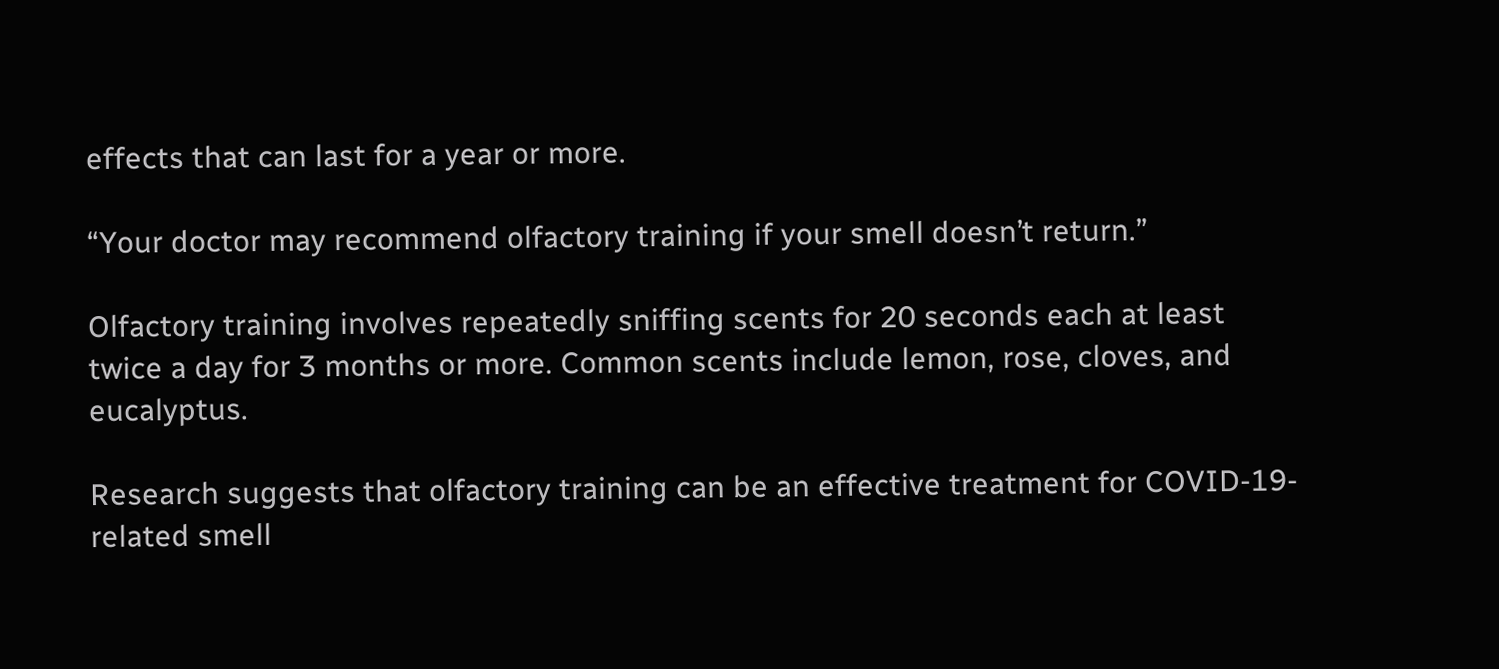effects that can last for a year or more.

“Your doctor may recommend olfactory training if your smell doesn’t return.”

Olfactory training involves repeatedly sniffing scents for 20 seconds each at least twice a day for 3 months or more. Common scents include lemon, rose, cloves, and eucalyptus.

Research suggests that olfactory training can be an effective treatment for COVID-19-related smell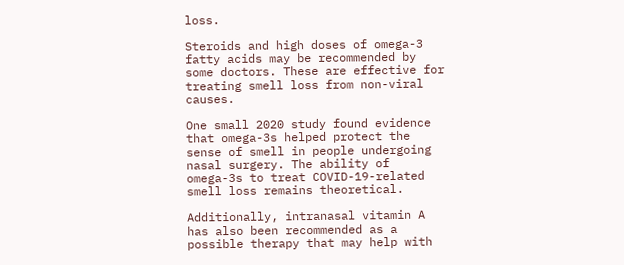loss.

Steroids and high doses of omega-3 fatty acids may be recommended by some doctors. These are effective for treating smell loss from non-viral causes.

One small 2020 study found evidence that omega-3s helped protect the sense of smell in people undergoing nasal surgery. The ability of omega-3s to treat COVID-19-related smell loss remains theoretical.

Additionally, intranasal vitamin A has also been recommended as a possible therapy that may help with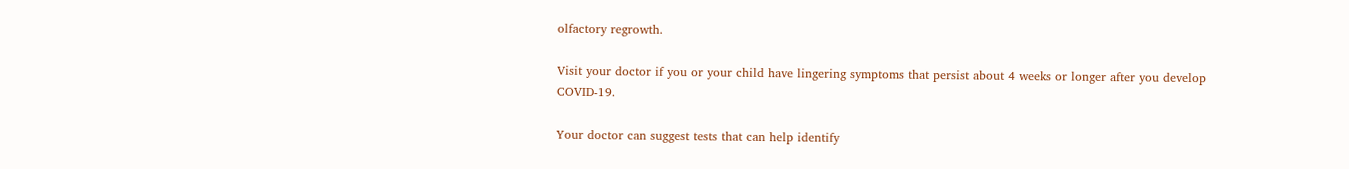olfactory regrowth.

Visit your doctor if you or your child have lingering symptoms that persist about 4 weeks or longer after you develop COVID-19.

Your doctor can suggest tests that can help identify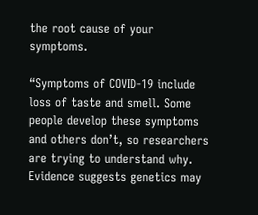the root cause of your symptoms.

“Symptoms of COVID-19 include loss of taste and smell. Some people develop these symptoms and others don’t, so researchers are trying to understand why. Evidence suggests genetics may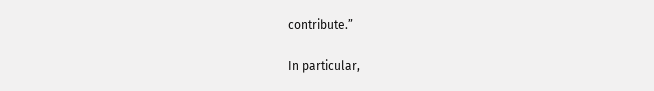contribute.”

In particular,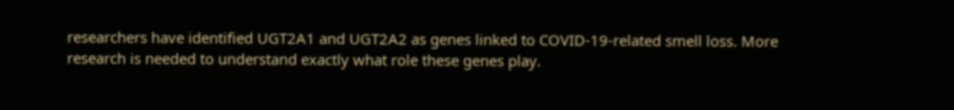researchers have identified UGT2A1 and UGT2A2 as genes linked to COVID-19-related smell loss. More research is needed to understand exactly what role these genes play.